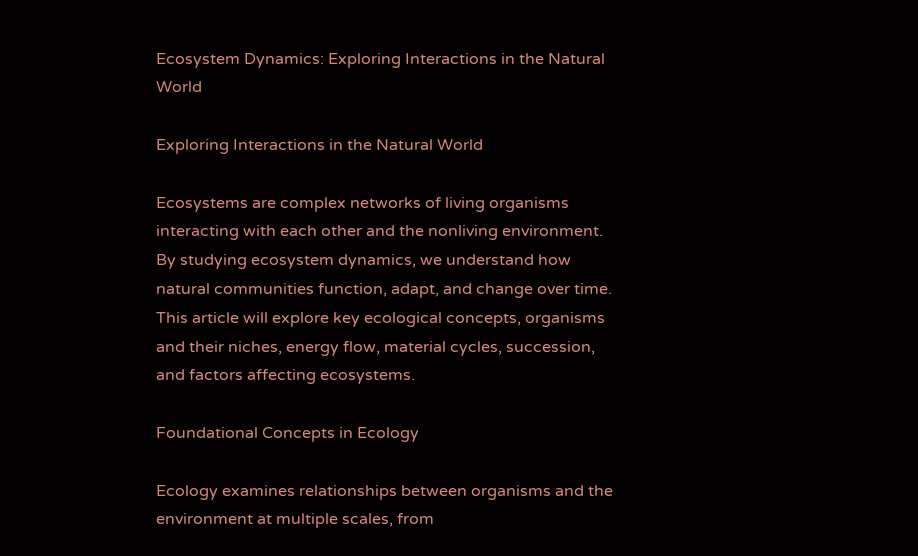Ecosystem Dynamics: Exploring Interactions in the Natural World

Exploring Interactions in the Natural World

Ecosystems are complex networks of living organisms interacting with each other and the nonliving environment. By studying ecosystem dynamics, we understand how natural communities function, adapt, and change over time. This article will explore key ecological concepts, organisms and their niches, energy flow, material cycles, succession, and factors affecting ecosystems.

Foundational Concepts in Ecology

Ecology examines relationships between organisms and the environment at multiple scales, from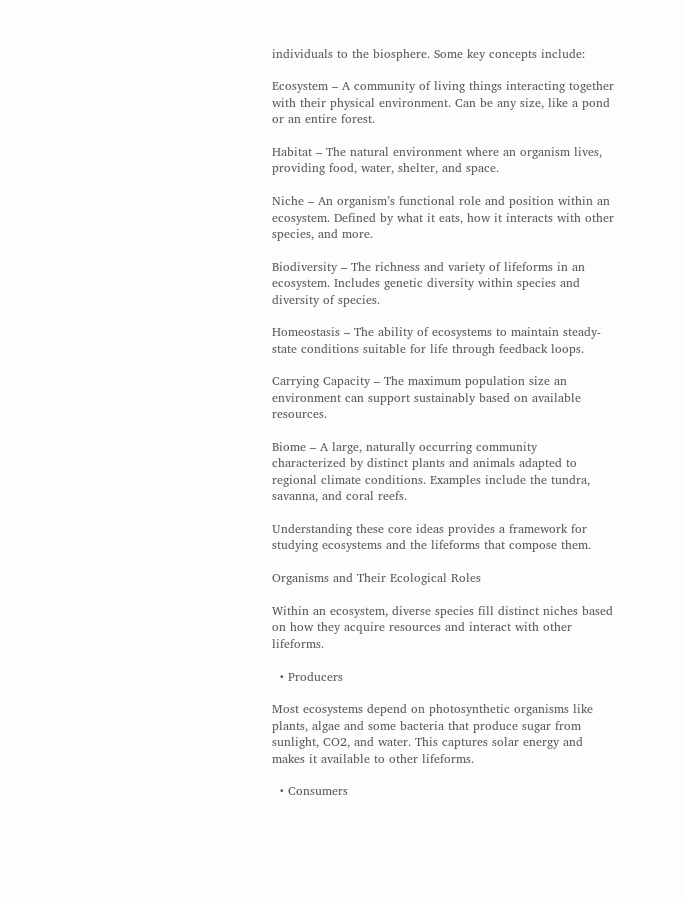individuals to the biosphere. Some key concepts include:

Ecosystem – A community of living things interacting together with their physical environment. Can be any size, like a pond or an entire forest.

Habitat – The natural environment where an organism lives, providing food, water, shelter, and space.

Niche – An organism’s functional role and position within an ecosystem. Defined by what it eats, how it interacts with other species, and more.

Biodiversity – The richness and variety of lifeforms in an ecosystem. Includes genetic diversity within species and diversity of species.

Homeostasis – The ability of ecosystems to maintain steady-state conditions suitable for life through feedback loops.

Carrying Capacity – The maximum population size an environment can support sustainably based on available resources.

Biome – A large, naturally occurring community characterized by distinct plants and animals adapted to regional climate conditions. Examples include the tundra, savanna, and coral reefs.

Understanding these core ideas provides a framework for studying ecosystems and the lifeforms that compose them.

Organisms and Their Ecological Roles

Within an ecosystem, diverse species fill distinct niches based on how they acquire resources and interact with other lifeforms.

  • Producers

Most ecosystems depend on photosynthetic organisms like plants, algae and some bacteria that produce sugar from sunlight, CO2, and water. This captures solar energy and makes it available to other lifeforms.

  • Consumers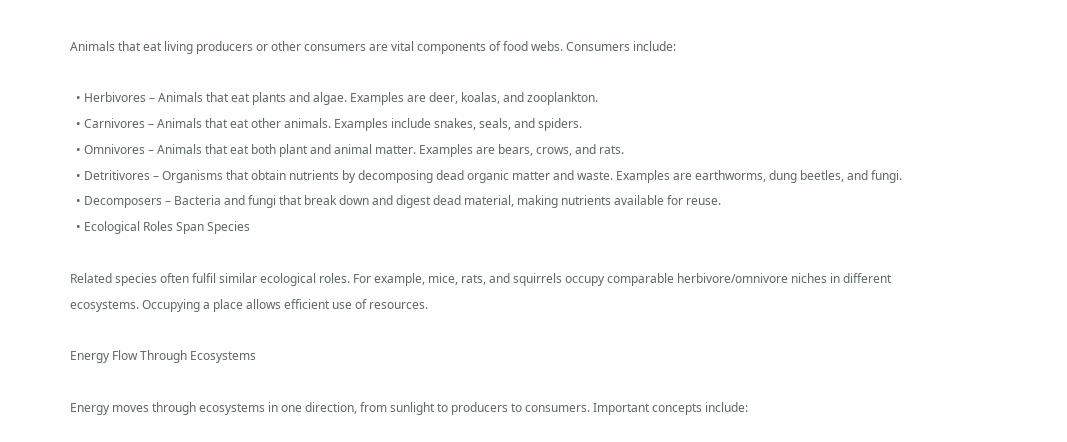Animals that eat living producers or other consumers are vital components of food webs. Consumers include:

  • Herbivores – Animals that eat plants and algae. Examples are deer, koalas, and zooplankton.
  • Carnivores – Animals that eat other animals. Examples include snakes, seals, and spiders.
  • Omnivores – Animals that eat both plant and animal matter. Examples are bears, crows, and rats.
  • Detritivores – Organisms that obtain nutrients by decomposing dead organic matter and waste. Examples are earthworms, dung beetles, and fungi.
  • Decomposers – Bacteria and fungi that break down and digest dead material, making nutrients available for reuse.
  • Ecological Roles Span Species

Related species often fulfil similar ecological roles. For example, mice, rats, and squirrels occupy comparable herbivore/omnivore niches in different ecosystems. Occupying a place allows efficient use of resources.

Energy Flow Through Ecosystems

Energy moves through ecosystems in one direction, from sunlight to producers to consumers. Important concepts include: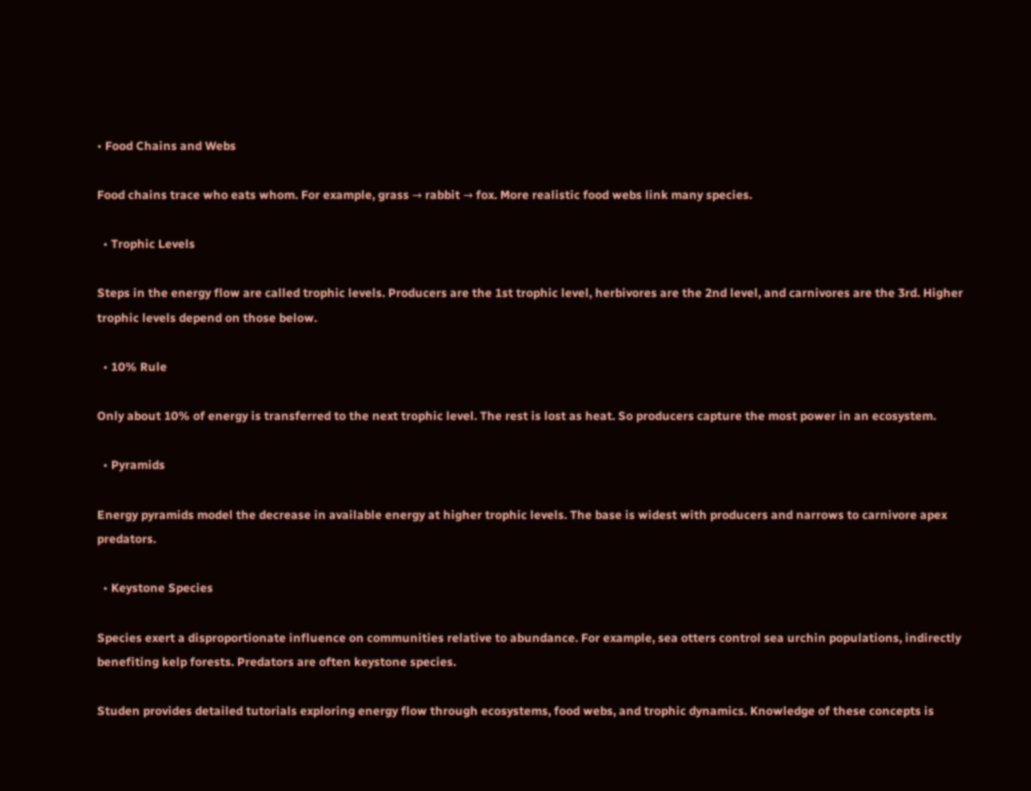• Food Chains and Webs

Food chains trace who eats whom. For example, grass → rabbit → fox. More realistic food webs link many species.

  • Trophic Levels

Steps in the energy flow are called trophic levels. Producers are the 1st trophic level, herbivores are the 2nd level, and carnivores are the 3rd. Higher trophic levels depend on those below.

  • 10% Rule

Only about 10% of energy is transferred to the next trophic level. The rest is lost as heat. So producers capture the most power in an ecosystem.

  • Pyramids

Energy pyramids model the decrease in available energy at higher trophic levels. The base is widest with producers and narrows to carnivore apex predators.

  • Keystone Species

Species exert a disproportionate influence on communities relative to abundance. For example, sea otters control sea urchin populations, indirectly benefiting kelp forests. Predators are often keystone species.

Studen provides detailed tutorials exploring energy flow through ecosystems, food webs, and trophic dynamics. Knowledge of these concepts is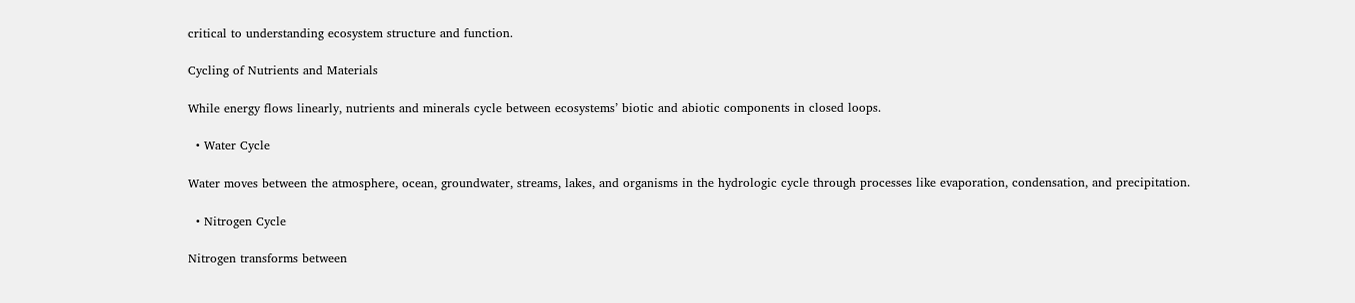critical to understanding ecosystem structure and function.

Cycling of Nutrients and Materials

While energy flows linearly, nutrients and minerals cycle between ecosystems’ biotic and abiotic components in closed loops.

  • Water Cycle

Water moves between the atmosphere, ocean, groundwater, streams, lakes, and organisms in the hydrologic cycle through processes like evaporation, condensation, and precipitation.

  • Nitrogen Cycle

Nitrogen transforms between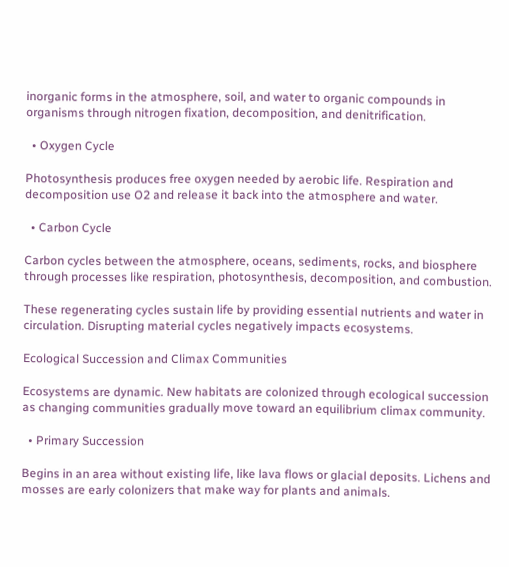inorganic forms in the atmosphere, soil, and water to organic compounds in organisms through nitrogen fixation, decomposition, and denitrification.

  • Oxygen Cycle

Photosynthesis produces free oxygen needed by aerobic life. Respiration and decomposition use O2 and release it back into the atmosphere and water.

  • Carbon Cycle

Carbon cycles between the atmosphere, oceans, sediments, rocks, and biosphere through processes like respiration, photosynthesis, decomposition, and combustion.

These regenerating cycles sustain life by providing essential nutrients and water in circulation. Disrupting material cycles negatively impacts ecosystems.

Ecological Succession and Climax Communities

Ecosystems are dynamic. New habitats are colonized through ecological succession as changing communities gradually move toward an equilibrium climax community.

  • Primary Succession

Begins in an area without existing life, like lava flows or glacial deposits. Lichens and mosses are early colonizers that make way for plants and animals.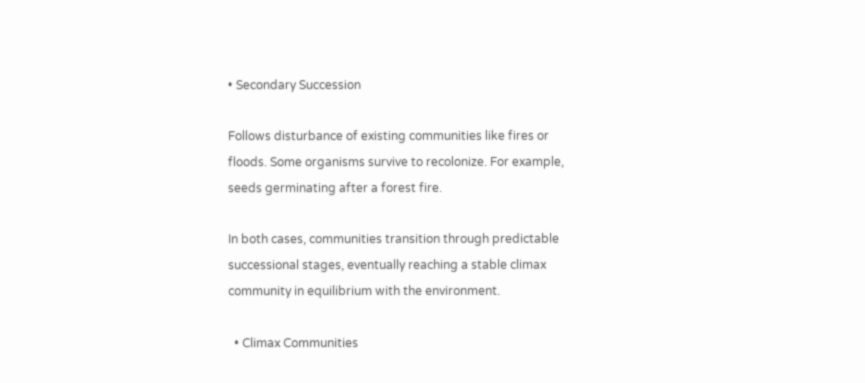• Secondary Succession

Follows disturbance of existing communities like fires or floods. Some organisms survive to recolonize. For example, seeds germinating after a forest fire.

In both cases, communities transition through predictable successional stages, eventually reaching a stable climax community in equilibrium with the environment.

  • Climax Communities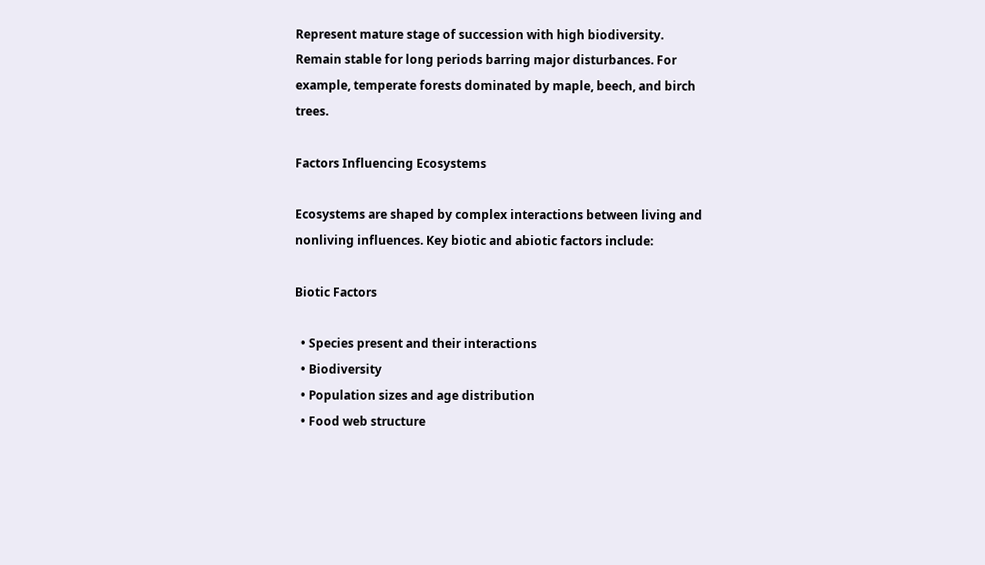Represent mature stage of succession with high biodiversity. Remain stable for long periods barring major disturbances. For example, temperate forests dominated by maple, beech, and birch trees.

Factors Influencing Ecosystems

Ecosystems are shaped by complex interactions between living and nonliving influences. Key biotic and abiotic factors include:

Biotic Factors

  • Species present and their interactions
  • Biodiversity
  • Population sizes and age distribution
  • Food web structure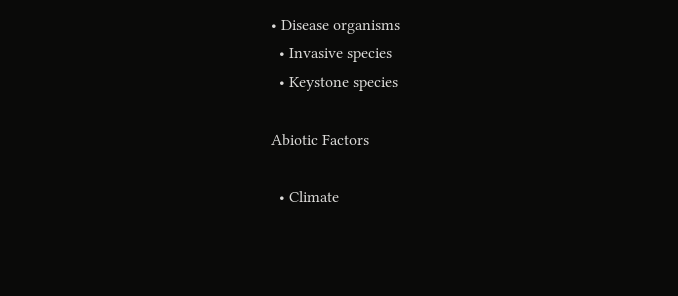• Disease organisms
  • Invasive species
  • Keystone species

Abiotic Factors

  • Climate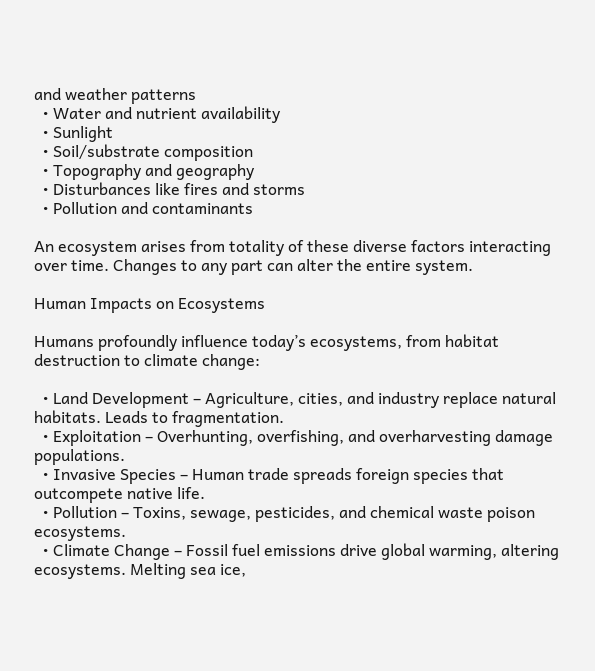and weather patterns
  • Water and nutrient availability
  • Sunlight
  • Soil/substrate composition
  • Topography and geography
  • Disturbances like fires and storms
  • Pollution and contaminants

An ecosystem arises from totality of these diverse factors interacting over time. Changes to any part can alter the entire system.

Human Impacts on Ecosystems

Humans profoundly influence today’s ecosystems, from habitat destruction to climate change:

  • Land Development – Agriculture, cities, and industry replace natural habitats. Leads to fragmentation.
  • Exploitation – Overhunting, overfishing, and overharvesting damage populations.
  • Invasive Species – Human trade spreads foreign species that outcompete native life.
  • Pollution – Toxins, sewage, pesticides, and chemical waste poison ecosystems.
  • Climate Change – Fossil fuel emissions drive global warming, altering ecosystems. Melting sea ice,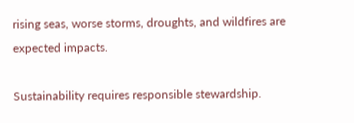rising seas, worse storms, droughts, and wildfires are expected impacts.

Sustainability requires responsible stewardship.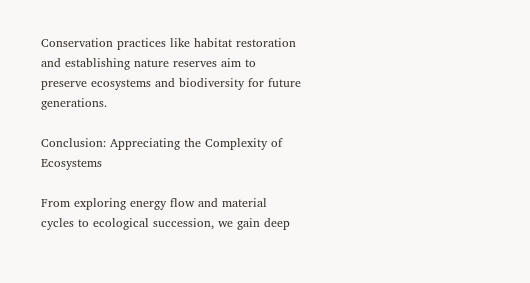Conservation practices like habitat restoration and establishing nature reserves aim to preserve ecosystems and biodiversity for future generations.

Conclusion: Appreciating the Complexity of Ecosystems

From exploring energy flow and material cycles to ecological succession, we gain deep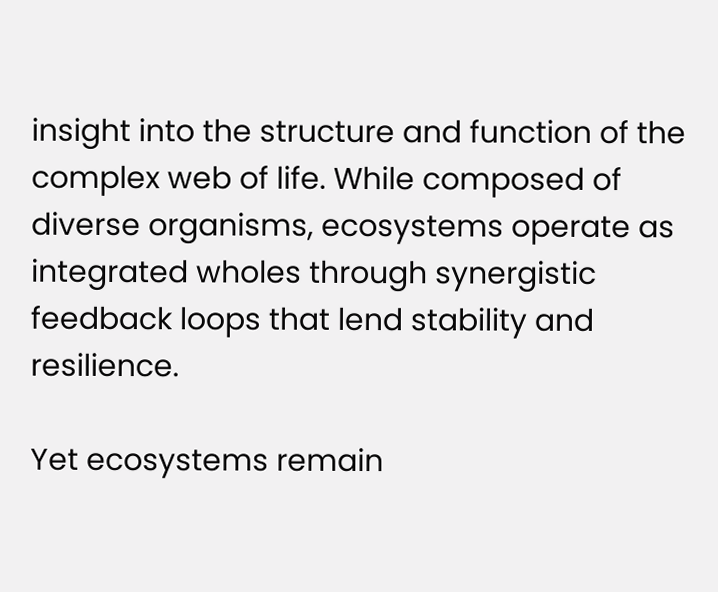insight into the structure and function of the complex web of life. While composed of diverse organisms, ecosystems operate as integrated wholes through synergistic feedback loops that lend stability and resilience.

Yet ecosystems remain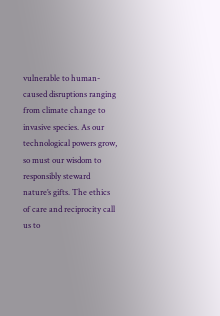vulnerable to human-caused disruptions ranging from climate change to invasive species. As our technological powers grow, so must our wisdom to responsibly steward nature’s gifts. The ethics of care and reciprocity call us to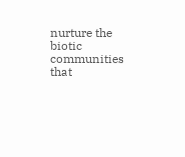nurture the biotic communities that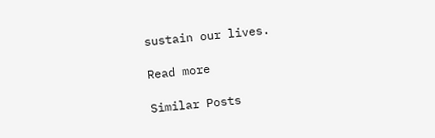sustain our lives.

Read more

Similar Posts